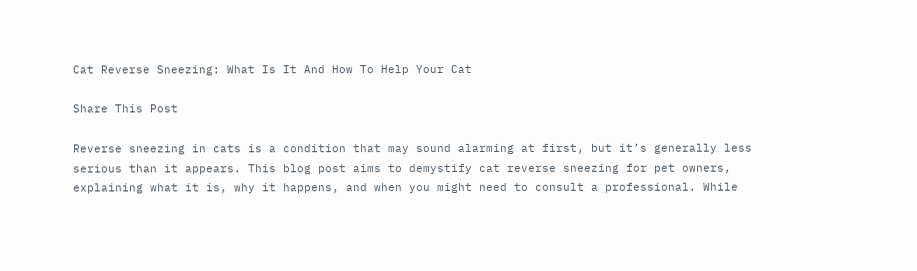Cat Reverse Sneezing: What Is It And How To Help Your Cat

Share This Post

Reverse sneezing in cats is a condition that may sound alarming at first, but it’s generally less serious than it appears. This blog post aims to demystify cat reverse sneezing for pet owners, explaining what it is, why it happens, and when you might need to consult a professional. While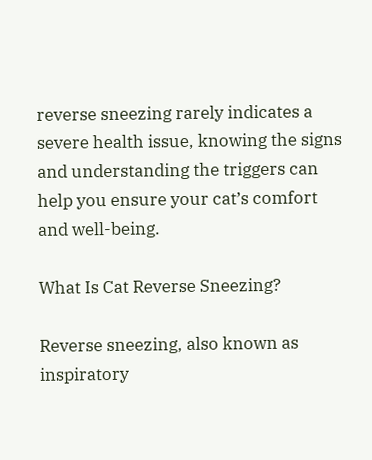reverse sneezing rarely indicates a severe health issue, knowing the signs and understanding the triggers can help you ensure your cat’s comfort and well-being.

What Is Cat Reverse Sneezing?

Reverse sneezing, also known as inspiratory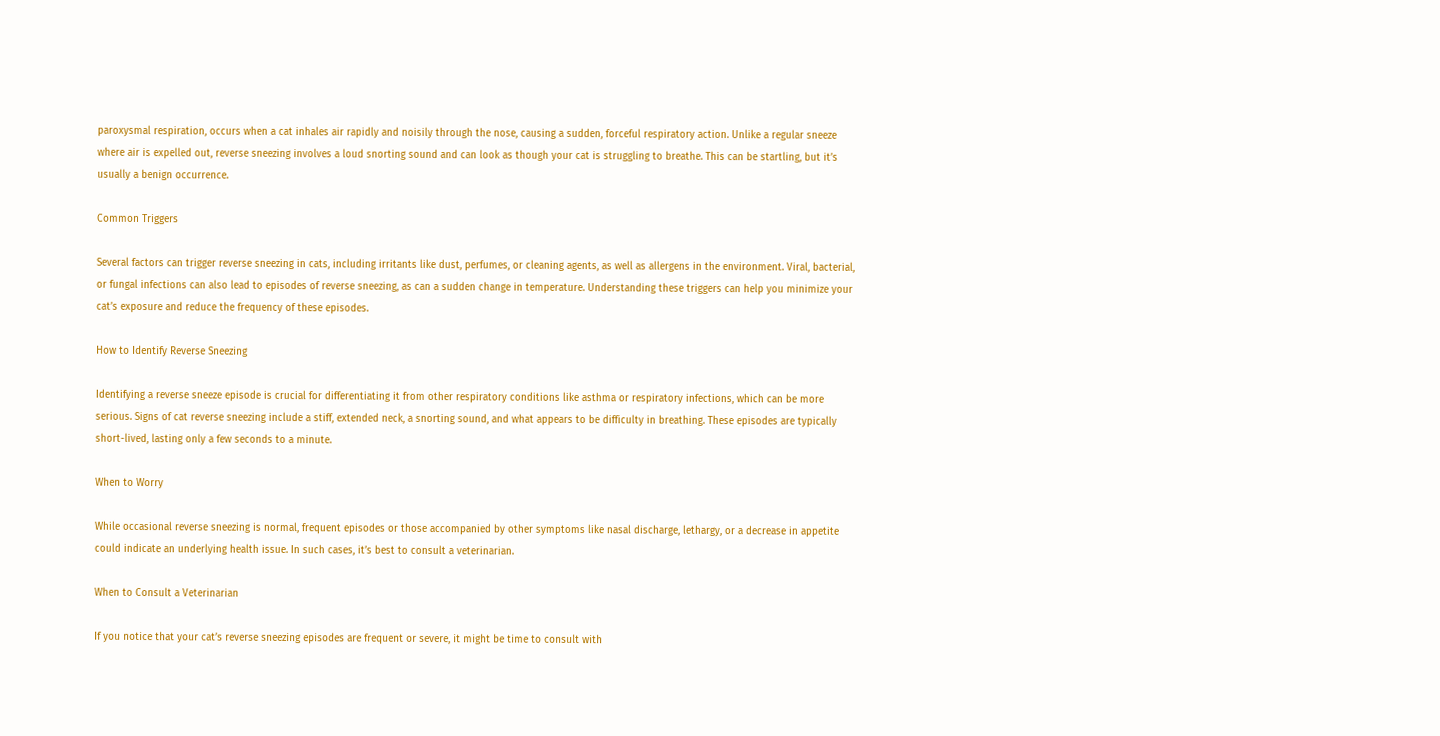paroxysmal respiration, occurs when a cat inhales air rapidly and noisily through the nose, causing a sudden, forceful respiratory action. Unlike a regular sneeze where air is expelled out, reverse sneezing involves a loud snorting sound and can look as though your cat is struggling to breathe. This can be startling, but it’s usually a benign occurrence.

Common Triggers

Several factors can trigger reverse sneezing in cats, including irritants like dust, perfumes, or cleaning agents, as well as allergens in the environment. Viral, bacterial, or fungal infections can also lead to episodes of reverse sneezing, as can a sudden change in temperature. Understanding these triggers can help you minimize your cat’s exposure and reduce the frequency of these episodes.

How to Identify Reverse Sneezing

Identifying a reverse sneeze episode is crucial for differentiating it from other respiratory conditions like asthma or respiratory infections, which can be more serious. Signs of cat reverse sneezing include a stiff, extended neck, a snorting sound, and what appears to be difficulty in breathing. These episodes are typically short-lived, lasting only a few seconds to a minute.

When to Worry

While occasional reverse sneezing is normal, frequent episodes or those accompanied by other symptoms like nasal discharge, lethargy, or a decrease in appetite could indicate an underlying health issue. In such cases, it’s best to consult a veterinarian.

When to Consult a Veterinarian

If you notice that your cat’s reverse sneezing episodes are frequent or severe, it might be time to consult with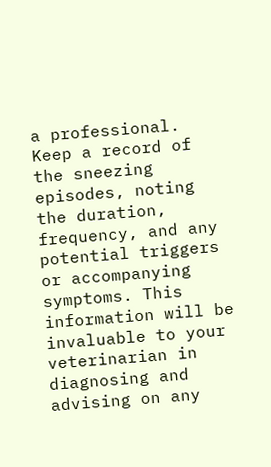a professional. Keep a record of the sneezing episodes, noting the duration, frequency, and any potential triggers or accompanying symptoms. This information will be invaluable to your veterinarian in diagnosing and advising on any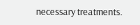necessary treatments.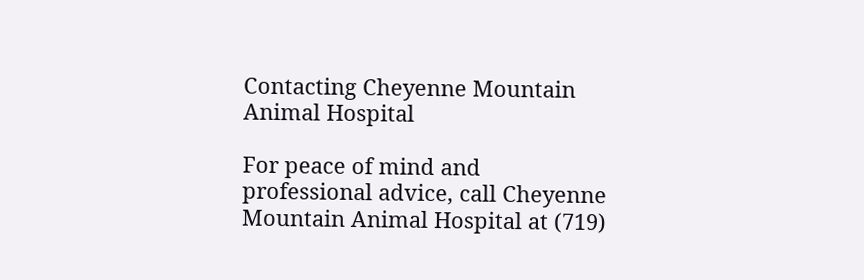Contacting Cheyenne Mountain Animal Hospital

For peace of mind and professional advice, call Cheyenne Mountain Animal Hospital at (719)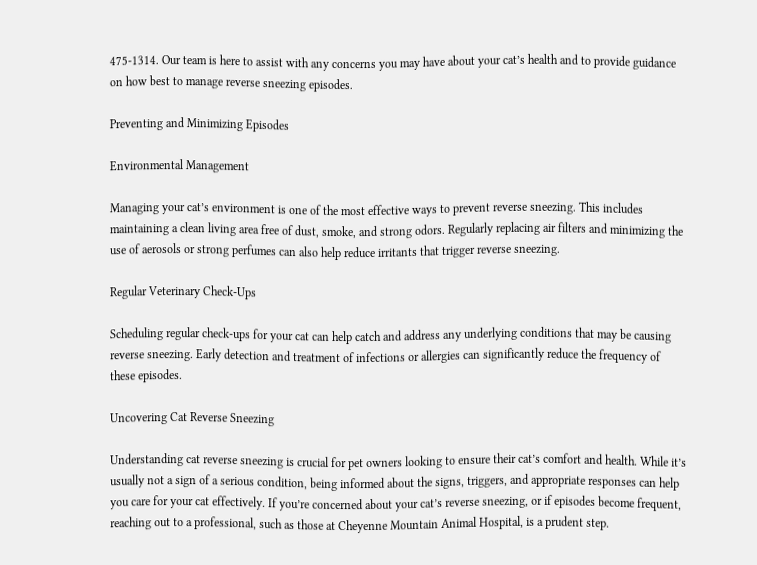475-1314. Our team is here to assist with any concerns you may have about your cat’s health and to provide guidance on how best to manage reverse sneezing episodes.

Preventing and Minimizing Episodes

Environmental Management

Managing your cat’s environment is one of the most effective ways to prevent reverse sneezing. This includes maintaining a clean living area free of dust, smoke, and strong odors. Regularly replacing air filters and minimizing the use of aerosols or strong perfumes can also help reduce irritants that trigger reverse sneezing.

Regular Veterinary Check-Ups

Scheduling regular check-ups for your cat can help catch and address any underlying conditions that may be causing reverse sneezing. Early detection and treatment of infections or allergies can significantly reduce the frequency of these episodes.

Uncovering Cat Reverse Sneezing

Understanding cat reverse sneezing is crucial for pet owners looking to ensure their cat’s comfort and health. While it’s usually not a sign of a serious condition, being informed about the signs, triggers, and appropriate responses can help you care for your cat effectively. If you’re concerned about your cat’s reverse sneezing, or if episodes become frequent, reaching out to a professional, such as those at Cheyenne Mountain Animal Hospital, is a prudent step.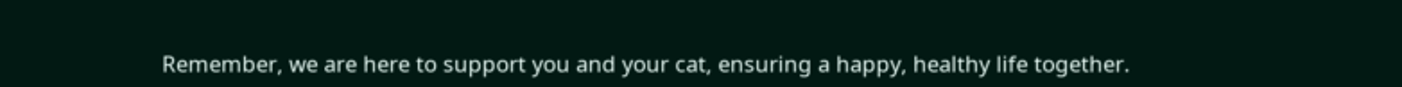Remember, we are here to support you and your cat, ensuring a happy, healthy life together.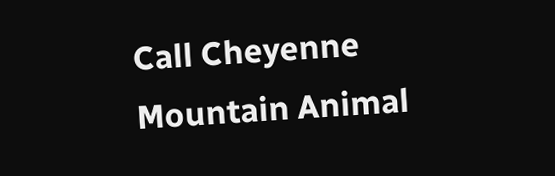Call Cheyenne Mountain Animal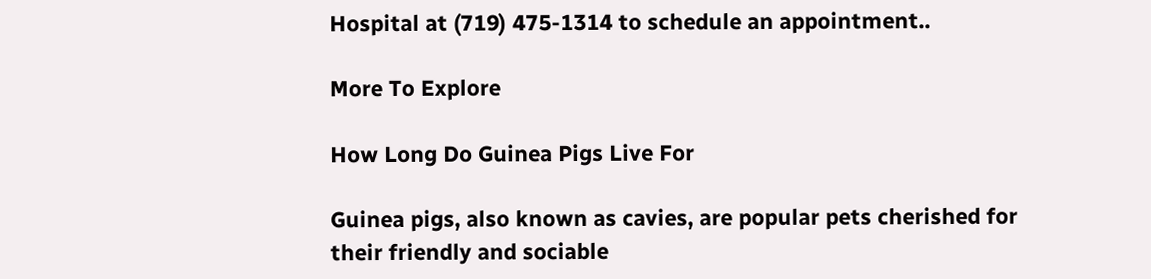Hospital at (719) 475-1314 to schedule an appointment..

More To Explore

How Long Do Guinea Pigs Live For

Guinea pigs, also known as cavies, are popular pets cherished for their friendly and sociable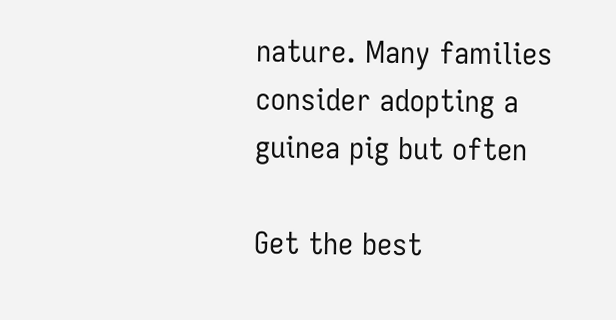nature. Many families consider adopting a guinea pig but often

Get the best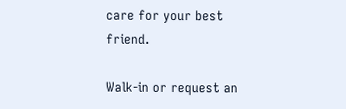care for your best friend.

Walk-in or request an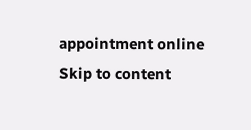appointment online
Skip to content